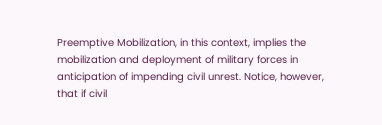Preemptive Mobilization, in this context, implies the mobilization and deployment of military forces in anticipation of impending civil unrest. Notice, however, that if civil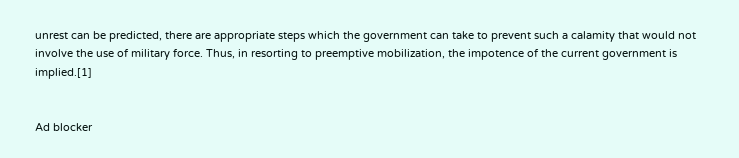unrest can be predicted, there are appropriate steps which the government can take to prevent such a calamity that would not involve the use of military force. Thus, in resorting to preemptive mobilization, the impotence of the current government is implied.[1]


Ad blocker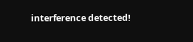interference detected!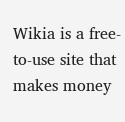Wikia is a free-to-use site that makes money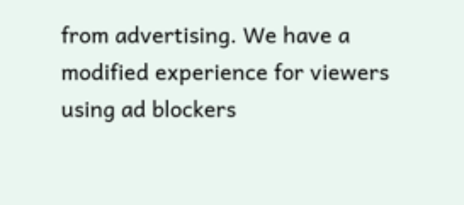from advertising. We have a modified experience for viewers using ad blockers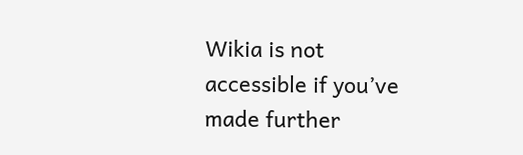Wikia is not accessible if you’ve made further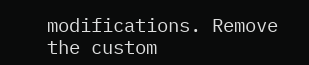modifications. Remove the custom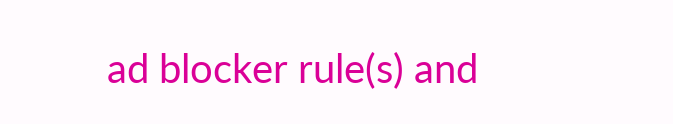ad blocker rule(s) and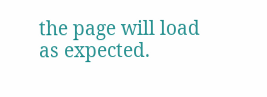the page will load as expected.